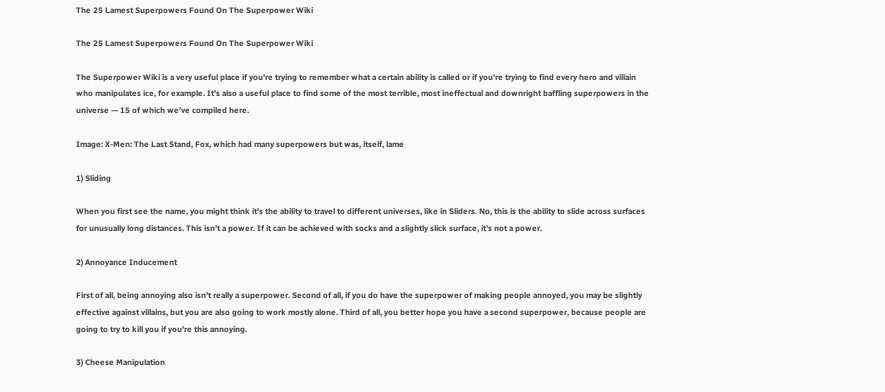The 25 Lamest Superpowers Found On The Superpower Wiki

The 25 Lamest Superpowers Found On The Superpower Wiki

The Superpower Wiki is a very useful place if you’re trying to remember what a certain ability is called or if you’re trying to find every hero and villain who manipulates ice, for example. It’s also a useful place to find some of the most terrible, most ineffectual and downright baffling superpowers in the universe — 15 of which we’ve compiled here.

Image: X-Men: The Last Stand, Fox, which had many superpowers but was, itself, lame

1) Sliding

When you first see the name, you might think it’s the ability to travel to different universes, like in Sliders. No, this is the ability to slide across surfaces for unusually long distances. This isn’t a power. If it can be achieved with socks and a slightly slick surface, it’s not a power.

2) Annoyance Inducement

First of all, being annoying also isn’t really a superpower. Second of all, if you do have the superpower of making people annoyed, you may be slightly effective against villains, but you are also going to work mostly alone. Third of all, you better hope you have a second superpower, because people are going to try to kill you if you’re this annoying.

3) Cheese Manipulation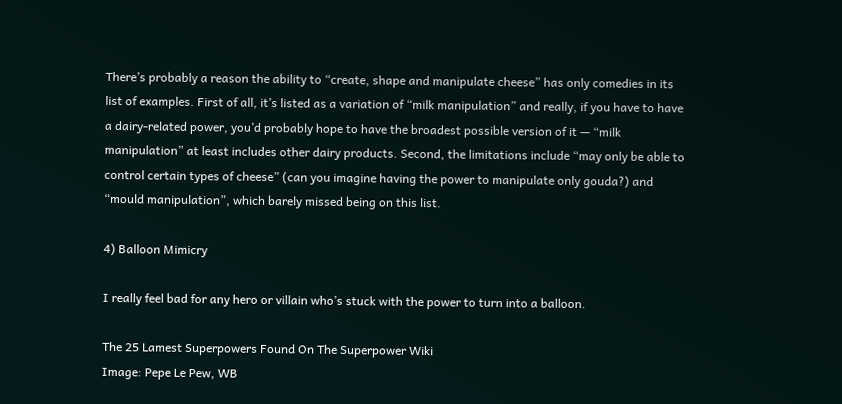There’s probably a reason the ability to “create, shape and manipulate cheese” has only comedies in its list of examples. First of all, it’s listed as a variation of “milk manipulation” and really, if you have to have a dairy-related power, you’d probably hope to have the broadest possible version of it — “milk manipulation” at least includes other dairy products. Second, the limitations include “may only be able to control certain types of cheese” (can you imagine having the power to manipulate only gouda?) and “mould manipulation”, which barely missed being on this list.

4) Balloon Mimicry

I really feel bad for any hero or villain who’s stuck with the power to turn into a balloon.

The 25 Lamest Superpowers Found On The Superpower Wiki
Image: Pepe Le Pew, WB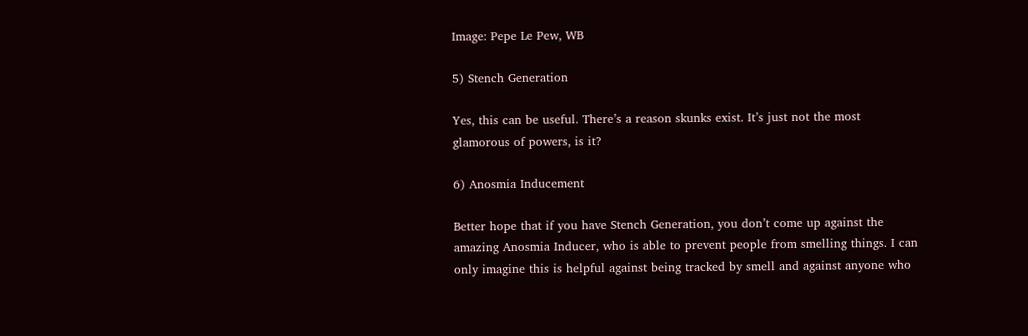Image: Pepe Le Pew, WB

5) Stench Generation

Yes, this can be useful. There’s a reason skunks exist. It’s just not the most glamorous of powers, is it?

6) Anosmia Inducement

Better hope that if you have Stench Generation, you don’t come up against the amazing Anosmia Inducer, who is able to prevent people from smelling things. I can only imagine this is helpful against being tracked by smell and against anyone who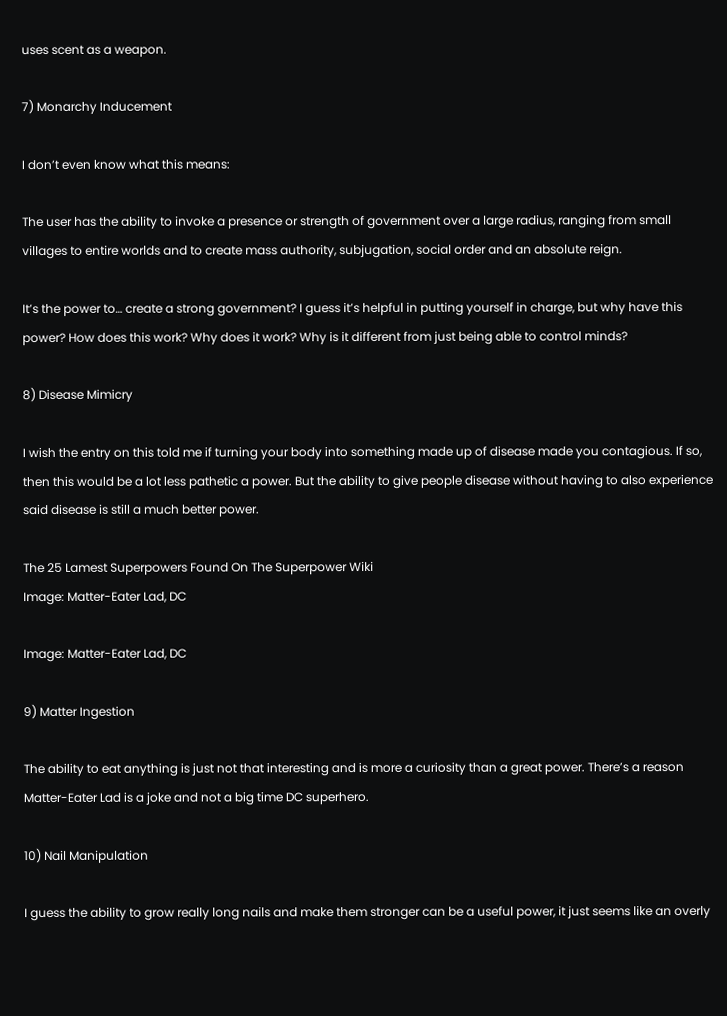uses scent as a weapon.

7) Monarchy Inducement

I don’t even know what this means:

The user has the ability to invoke a presence or strength of government over a large radius, ranging from small villages to entire worlds and to create mass authority, subjugation, social order and an absolute reign.

It’s the power to… create a strong government? I guess it’s helpful in putting yourself in charge, but why have this power? How does this work? Why does it work? Why is it different from just being able to control minds?

8) Disease Mimicry

I wish the entry on this told me if turning your body into something made up of disease made you contagious. If so, then this would be a lot less pathetic a power. But the ability to give people disease without having to also experience said disease is still a much better power.

The 25 Lamest Superpowers Found On The Superpower Wiki
Image: Matter-Eater Lad, DC

Image: Matter-Eater Lad, DC

9) Matter Ingestion

The ability to eat anything is just not that interesting and is more a curiosity than a great power. There’s a reason Matter-Eater Lad is a joke and not a big time DC superhero.

10) Nail Manipulation

I guess the ability to grow really long nails and make them stronger can be a useful power, it just seems like an overly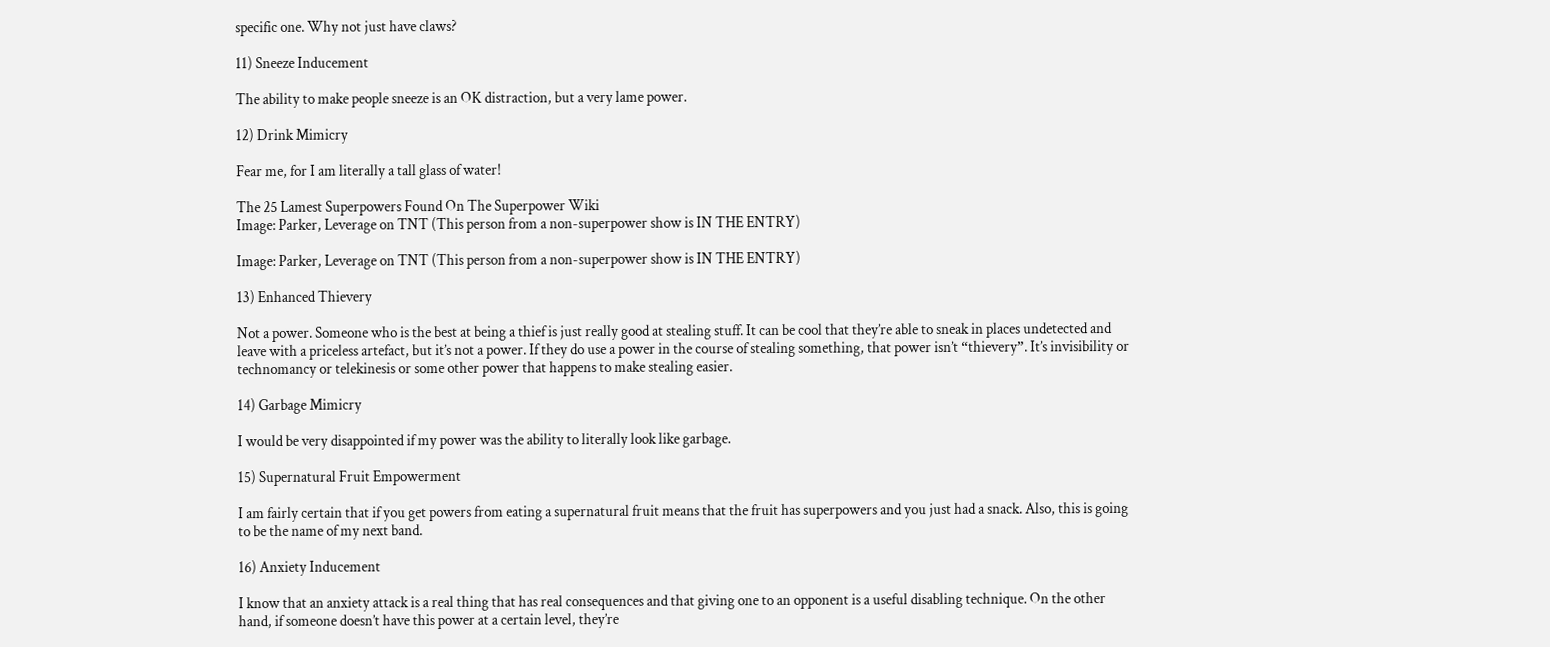specific one. Why not just have claws?

11) Sneeze Inducement

The ability to make people sneeze is an OK distraction, but a very lame power.

12) Drink Mimicry

Fear me, for I am literally a tall glass of water!

The 25 Lamest Superpowers Found On The Superpower Wiki
Image: Parker, Leverage on TNT (This person from a non-superpower show is IN THE ENTRY)

Image: Parker, Leverage on TNT (This person from a non-superpower show is IN THE ENTRY)

13) Enhanced Thievery

Not a power. Someone who is the best at being a thief is just really good at stealing stuff. It can be cool that they’re able to sneak in places undetected and leave with a priceless artefact, but it’s not a power. If they do use a power in the course of stealing something, that power isn’t “thievery”. It’s invisibility or technomancy or telekinesis or some other power that happens to make stealing easier.

14) Garbage Mimicry

I would be very disappointed if my power was the ability to literally look like garbage.

15) Supernatural Fruit Empowerment

I am fairly certain that if you get powers from eating a supernatural fruit means that the fruit has superpowers and you just had a snack. Also, this is going to be the name of my next band.

16) Anxiety Inducement

I know that an anxiety attack is a real thing that has real consequences and that giving one to an opponent is a useful disabling technique. On the other hand, if someone doesn’t have this power at a certain level, they’re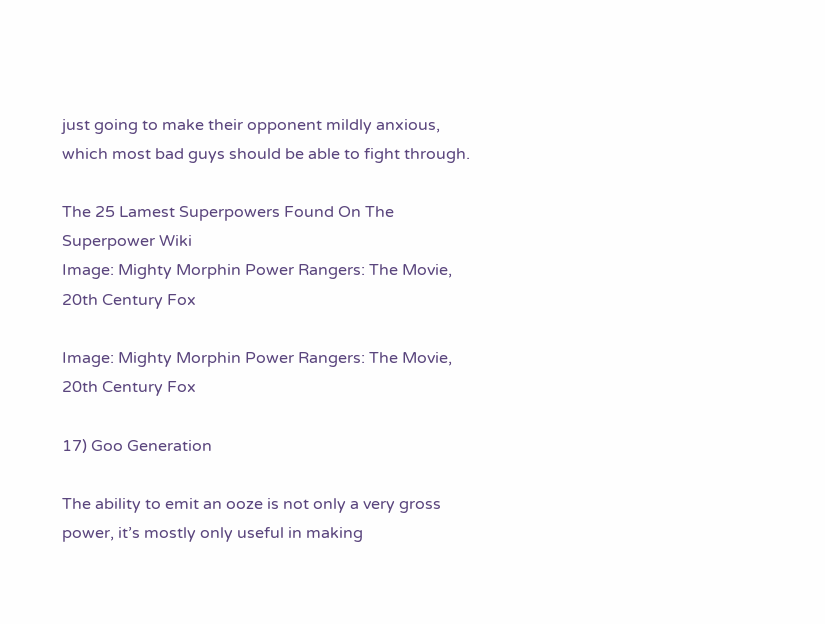just going to make their opponent mildly anxious, which most bad guys should be able to fight through.

The 25 Lamest Superpowers Found On The Superpower Wiki
Image: Mighty Morphin Power Rangers: The Movie, 20th Century Fox

Image: Mighty Morphin Power Rangers: The Movie, 20th Century Fox

17) Goo Generation

The ability to emit an ooze is not only a very gross power, it’s mostly only useful in making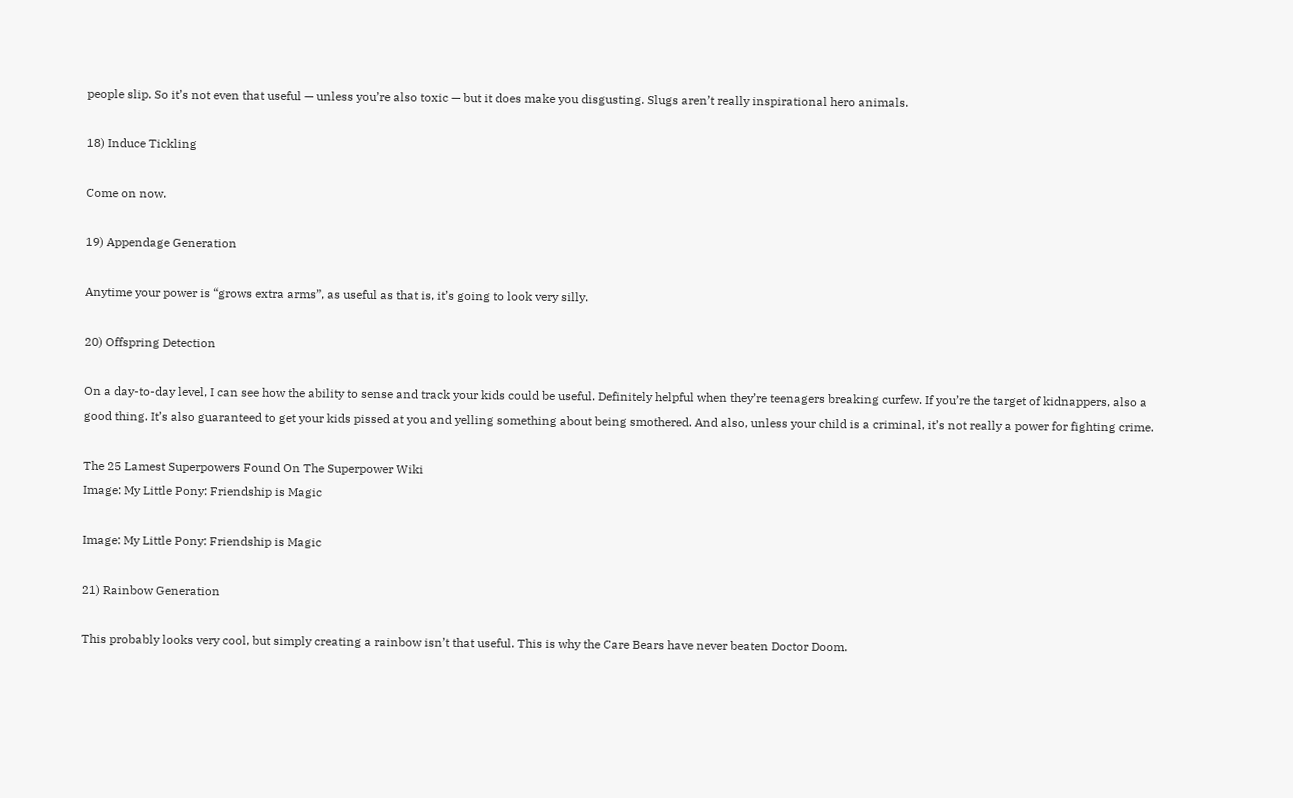people slip. So it’s not even that useful — unless you’re also toxic — but it does make you disgusting. Slugs aren’t really inspirational hero animals.

18) Induce Tickling

Come on now.

19) Appendage Generation

Anytime your power is “grows extra arms”, as useful as that is, it’s going to look very silly.

20) Offspring Detection

On a day-to-day level, I can see how the ability to sense and track your kids could be useful. Definitely helpful when they’re teenagers breaking curfew. If you’re the target of kidnappers, also a good thing. It’s also guaranteed to get your kids pissed at you and yelling something about being smothered. And also, unless your child is a criminal, it’s not really a power for fighting crime.

The 25 Lamest Superpowers Found On The Superpower Wiki
Image: My Little Pony: Friendship is Magic

Image: My Little Pony: Friendship is Magic

21) Rainbow Generation

This probably looks very cool, but simply creating a rainbow isn’t that useful. This is why the Care Bears have never beaten Doctor Doom.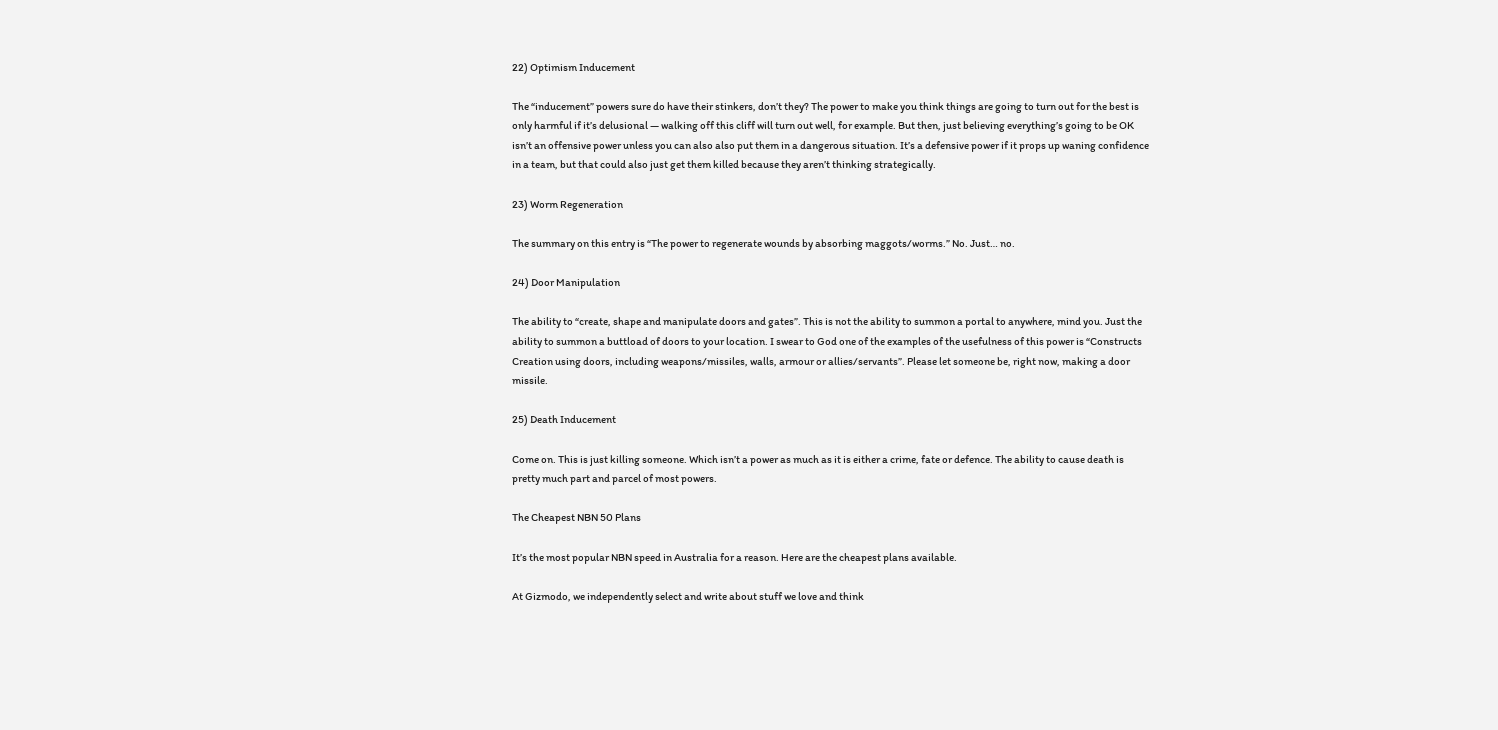22) Optimism Inducement

The “inducement” powers sure do have their stinkers, don’t they? The power to make you think things are going to turn out for the best is only harmful if it’s delusional — walking off this cliff will turn out well, for example. But then, just believing everything’s going to be OK isn’t an offensive power unless you can also also put them in a dangerous situation. It’s a defensive power if it props up waning confidence in a team, but that could also just get them killed because they aren’t thinking strategically.

23) Worm Regeneration

The summary on this entry is “The power to regenerate wounds by absorbing maggots/worms.” No. Just… no.

24) Door Manipulation

The ability to “create, shape and manipulate doors and gates”. This is not the ability to summon a portal to anywhere, mind you. Just the ability to summon a buttload of doors to your location. I swear to God one of the examples of the usefulness of this power is “Constructs Creation using doors, including weapons/missiles, walls, armour or allies/servants”. Please let someone be, right now, making a door missile.

25) Death Inducement

Come on. This is just killing someone. Which isn’t a power as much as it is either a crime, fate or defence. The ability to cause death is pretty much part and parcel of most powers.

The Cheapest NBN 50 Plans

It’s the most popular NBN speed in Australia for a reason. Here are the cheapest plans available.

At Gizmodo, we independently select and write about stuff we love and think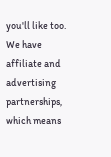you'll like too. We have affiliate and advertising partnerships, which means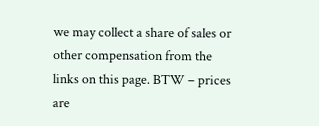we may collect a share of sales or other compensation from the links on this page. BTW – prices are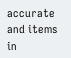accurate and items in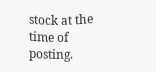stock at the time of posting.